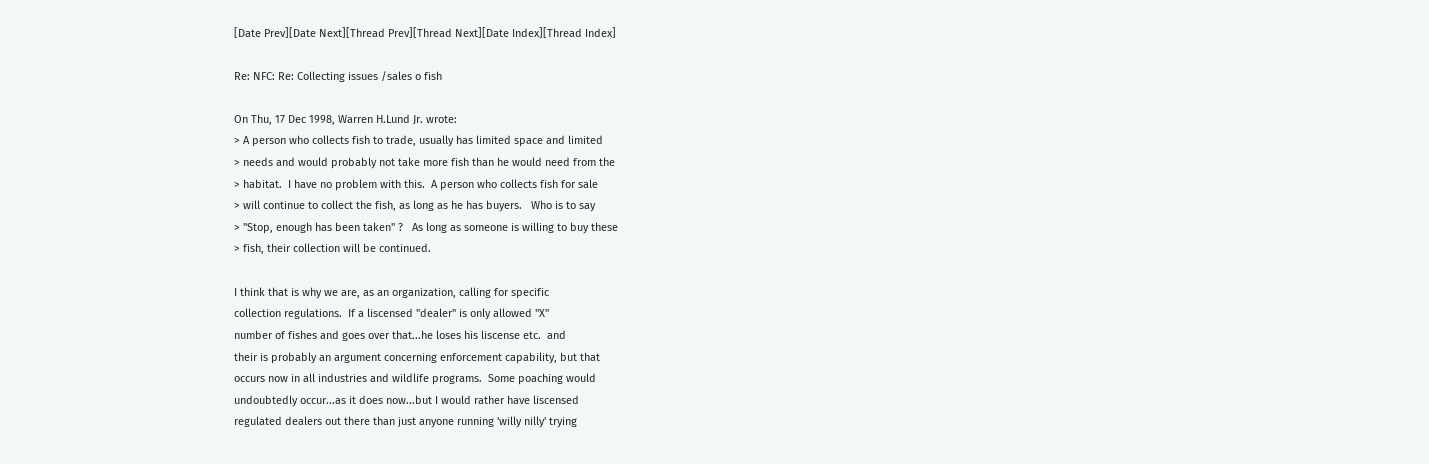[Date Prev][Date Next][Thread Prev][Thread Next][Date Index][Thread Index]

Re: NFC: Re: Collecting issues /sales o fish

On Thu, 17 Dec 1998, Warren H.Lund Jr. wrote:
> A person who collects fish to trade, usually has limited space and limited
> needs and would probably not take more fish than he would need from the
> habitat.  I have no problem with this.  A person who collects fish for sale
> will continue to collect the fish, as long as he has buyers.   Who is to say
> "Stop, enough has been taken" ?   As long as someone is willing to buy these
> fish, their collection will be continued.

I think that is why we are, as an organization, calling for specific
collection regulations.  If a liscensed "dealer" is only allowed "X"
number of fishes and goes over that...he loses his liscense etc.  and
their is probably an argument concerning enforcement capability, but that
occurs now in all industries and wildlife programs.  Some poaching would
undoubtedly occur...as it does now...but I would rather have liscensed
regulated dealers out there than just anyone running 'willy nilly' trying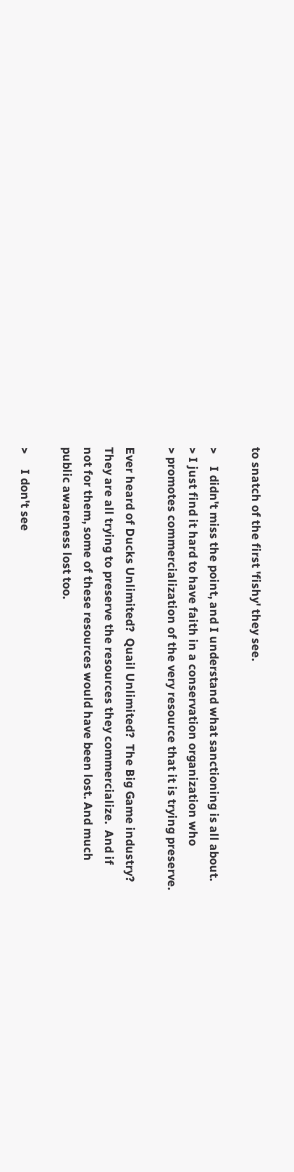to snatch of the first 'fishy' they see.

>    I didn't miss the point, and I understand what sanctioning is all about.
> I just find it hard to have faith in a conservation organization who
> promotes commercialization of the very resource that it is trying preserve.

Ever heard of Ducks Unlimited?  Quail Unlimited?  The Big Game industry?
They are all trying to preserve the resources they commercialize.  And if
not for them, some of these resources would have been lost. And much
public awareness lost too.

>     I don't see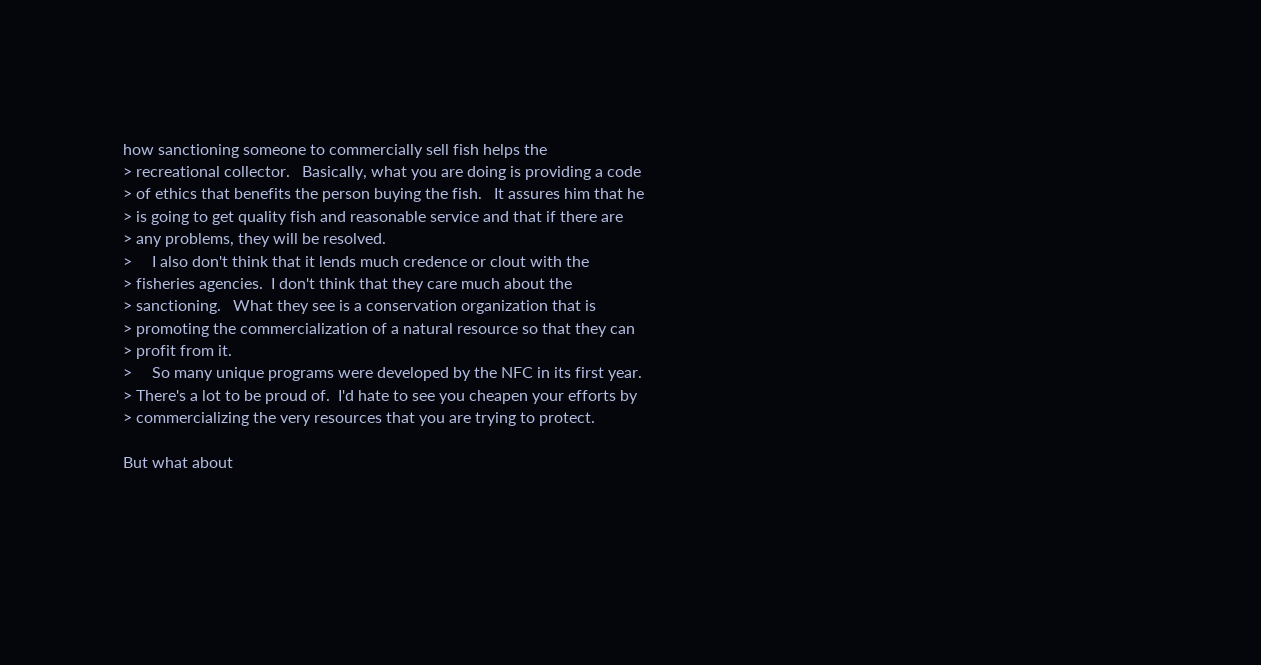how sanctioning someone to commercially sell fish helps the
> recreational collector.   Basically, what you are doing is providing a code
> of ethics that benefits the person buying the fish.   It assures him that he
> is going to get quality fish and reasonable service and that if there are
> any problems, they will be resolved.
>     I also don't think that it lends much credence or clout with the
> fisheries agencies.  I don't think that they care much about the
> sanctioning.   What they see is a conservation organization that is
> promoting the commercialization of a natural resource so that they can
> profit from it.
>     So many unique programs were developed by the NFC in its first year.
> There's a lot to be proud of.  I'd hate to see you cheapen your efforts by
> commercializing the very resources that you are trying to protect.

But what about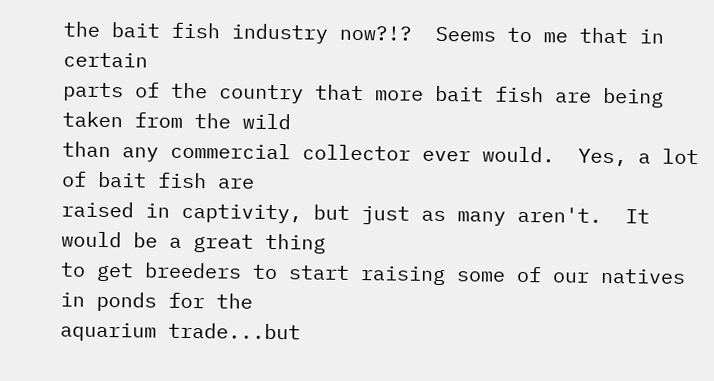the bait fish industry now?!?  Seems to me that in certain
parts of the country that more bait fish are being taken from the wild
than any commercial collector ever would.  Yes, a lot of bait fish are
raised in captivity, but just as many aren't.  It would be a great thing
to get breeders to start raising some of our natives in ponds for the
aquarium trade...but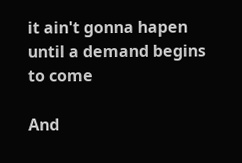it ain't gonna hapen until a demand begins to come

And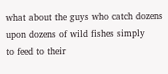what about the guys who catch dozens upon dozens of wild fishes simply
to feed to their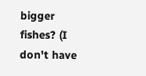bigger fishes? (I don't have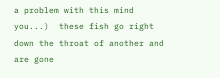a problem with this mind
you...)  these fish go right down the throat of another and are gone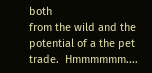both
from the wild and the potential of a the pet trade.  Hmmmmmm....